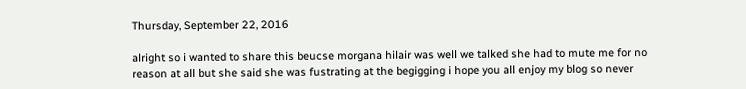Thursday, September 22, 2016

alright so i wanted to share this beucse morgana hilair was well we talked she had to mute me for no reason at all but she said she was fustrating at the begigging i hope you all enjoy my blog so never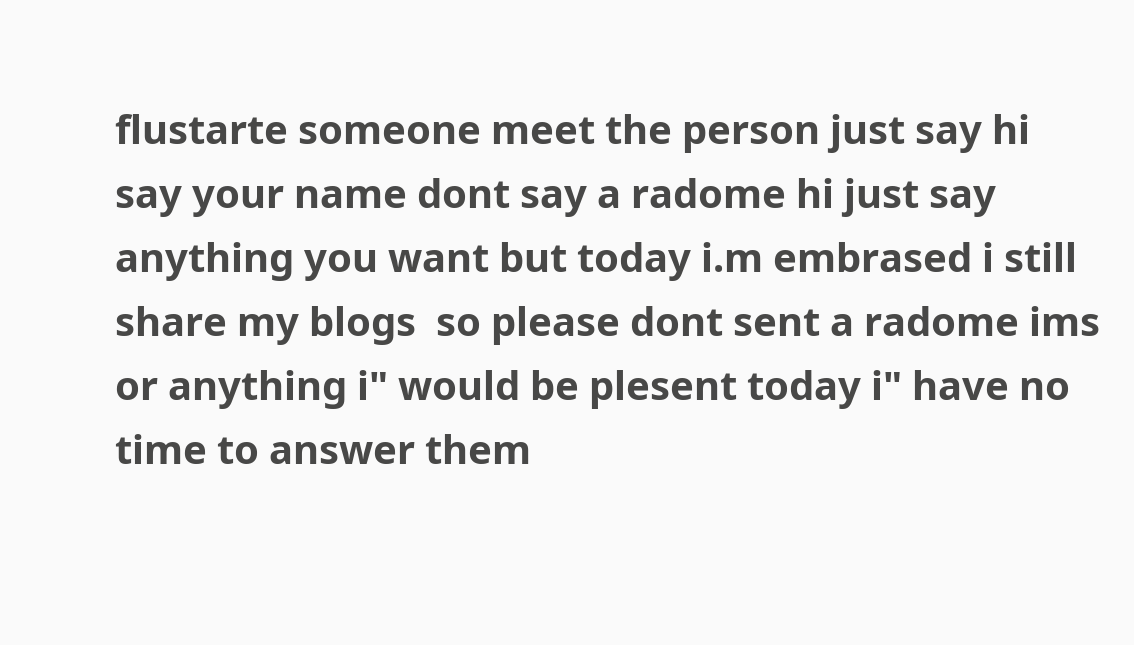flustarte someone meet the person just say hi say your name dont say a radome hi just say anything you want but today i.m embrased i still share my blogs  so please dont sent a radome ims or anything i" would be plesent today i" have no time to answer them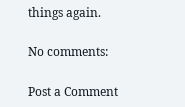things again.

No comments:

Post a Comment